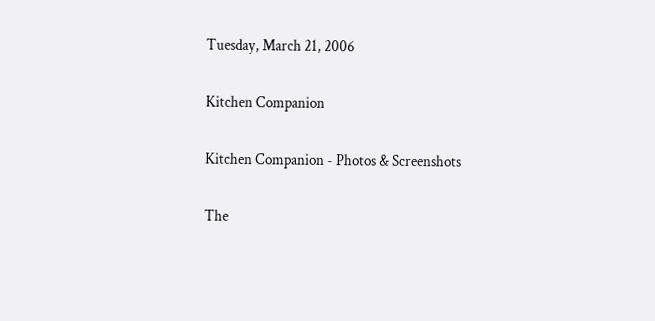Tuesday, March 21, 2006

Kitchen Companion

Kitchen Companion - Photos & Screenshots

The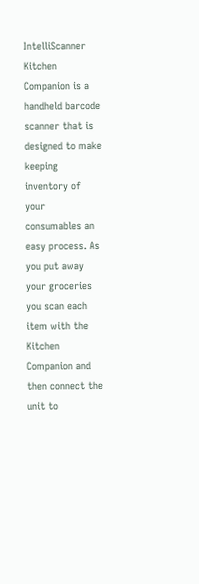IntelliScanner Kitchen Companion is a handheld barcode scanner that is designed to make keeping inventory of your consumables an easy process. As you put away your groceries you scan each item with the Kitchen Companion and then connect the unit to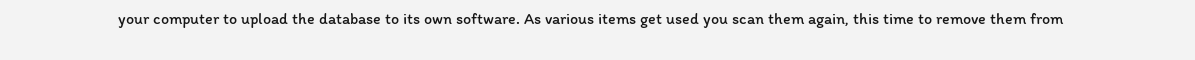your computer to upload the database to its own software. As various items get used you scan them again, this time to remove them from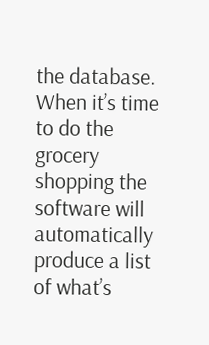the database. When it’s time to do the grocery shopping the software will automatically produce a list of what’s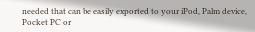needed that can be easily exported to your iPod, Palm device, Pocket PC or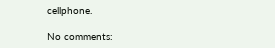cellphone.

No comments: